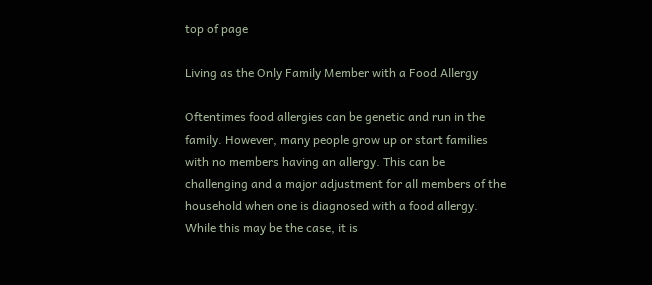top of page

Living as the Only Family Member with a Food Allergy

Oftentimes food allergies can be genetic and run in the family. However, many people grow up or start families with no members having an allergy. This can be challenging and a major adjustment for all members of the household when one is diagnosed with a food allergy. While this may be the case, it is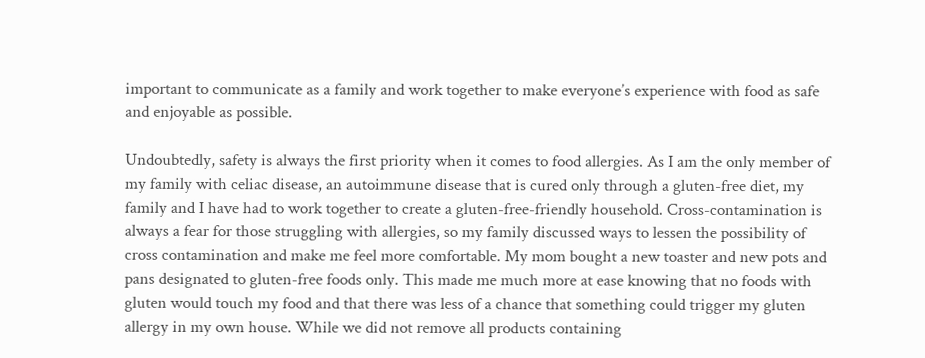important to communicate as a family and work together to make everyone’s experience with food as safe and enjoyable as possible.

Undoubtedly, safety is always the first priority when it comes to food allergies. As I am the only member of my family with celiac disease, an autoimmune disease that is cured only through a gluten-free diet, my family and I have had to work together to create a gluten-free-friendly household. Cross-contamination is always a fear for those struggling with allergies, so my family discussed ways to lessen the possibility of cross contamination and make me feel more comfortable. My mom bought a new toaster and new pots and pans designated to gluten-free foods only. This made me much more at ease knowing that no foods with gluten would touch my food and that there was less of a chance that something could trigger my gluten allergy in my own house. While we did not remove all products containing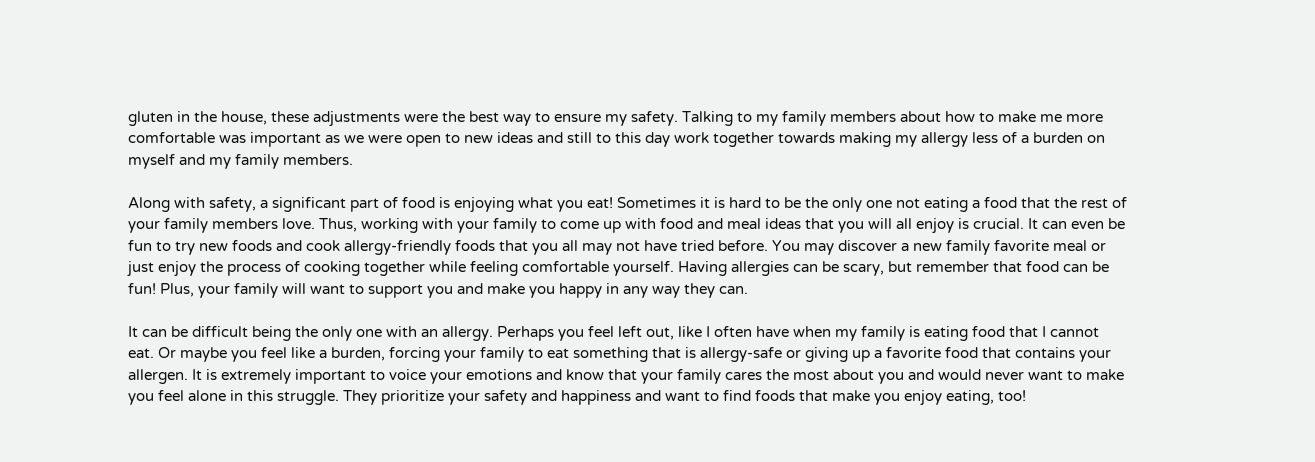gluten in the house, these adjustments were the best way to ensure my safety. Talking to my family members about how to make me more comfortable was important as we were open to new ideas and still to this day work together towards making my allergy less of a burden on myself and my family members.

Along with safety, a significant part of food is enjoying what you eat! Sometimes it is hard to be the only one not eating a food that the rest of your family members love. Thus, working with your family to come up with food and meal ideas that you will all enjoy is crucial. It can even be fun to try new foods and cook allergy-friendly foods that you all may not have tried before. You may discover a new family favorite meal or just enjoy the process of cooking together while feeling comfortable yourself. Having allergies can be scary, but remember that food can be fun! Plus, your family will want to support you and make you happy in any way they can.

It can be difficult being the only one with an allergy. Perhaps you feel left out, like I often have when my family is eating food that I cannot eat. Or maybe you feel like a burden, forcing your family to eat something that is allergy-safe or giving up a favorite food that contains your allergen. It is extremely important to voice your emotions and know that your family cares the most about you and would never want to make you feel alone in this struggle. They prioritize your safety and happiness and want to find foods that make you enjoy eating, too!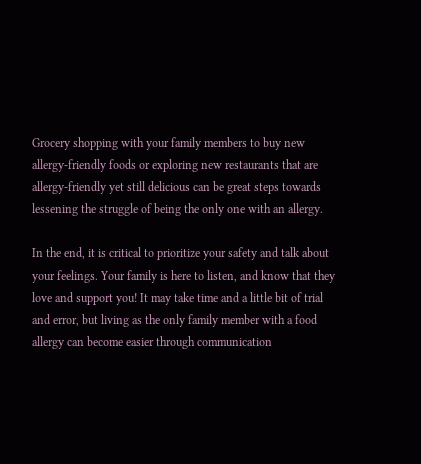Grocery shopping with your family members to buy new allergy-friendly foods or exploring new restaurants that are allergy-friendly yet still delicious can be great steps towards lessening the struggle of being the only one with an allergy.

In the end, it is critical to prioritize your safety and talk about your feelings. Your family is here to listen, and know that they love and support you! It may take time and a little bit of trial and error, but living as the only family member with a food allergy can become easier through communication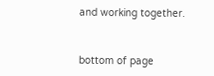and working together.


bottom of page